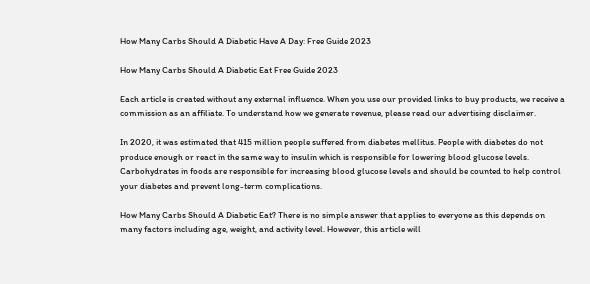How Many Carbs Should A Diabetic Have A Day: Free Guide 2023

How Many Carbs Should A Diabetic Eat Free Guide 2023

Each article is created without any external influence. When you use our provided links to buy products, we receive a commission as an affiliate. To understand how we generate revenue, please read our advertising disclaimer.

In 2020, it was estimated that 415 million people suffered from diabetes mellitus. People with diabetes do not produce enough or react in the same way to insulin which is responsible for lowering blood glucose levels. Carbohydrates in foods are responsible for increasing blood glucose levels and should be counted to help control your diabetes and prevent long-term complications.

How Many Carbs Should A Diabetic Eat? There is no simple answer that applies to everyone as this depends on many factors including age, weight, and activity level. However, this article will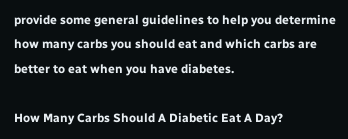provide some general guidelines to help you determine how many carbs you should eat and which carbs are better to eat when you have diabetes.

How Many Carbs Should A Diabetic Eat A Day?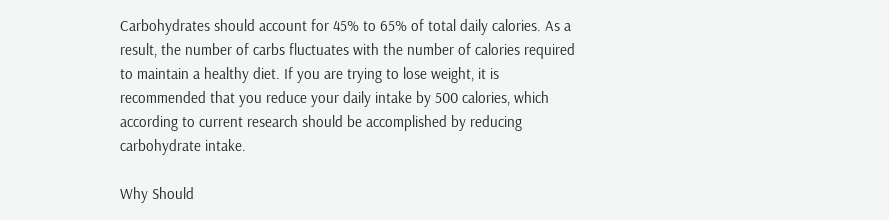Carbohydrates should account for 45% to 65% of total daily calories. As a result, the number of carbs fluctuates with the number of calories required to maintain a healthy diet. If you are trying to lose weight, it is recommended that you reduce your daily intake by 500 calories, which according to current research should be accomplished by reducing carbohydrate intake.

Why Should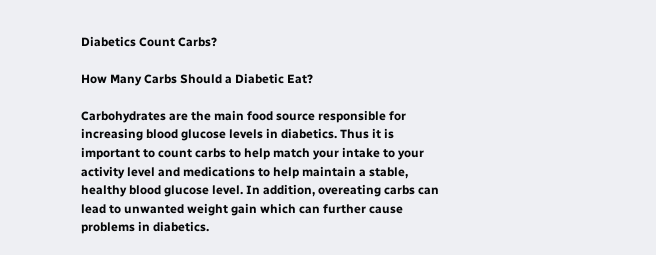Diabetics Count Carbs?

How Many Carbs Should a Diabetic Eat?

Carbohydrates are the main food source responsible for increasing blood glucose levels in diabetics. Thus it is important to count carbs to help match your intake to your activity level and medications to help maintain a stable, healthy blood glucose level. In addition, overeating carbs can lead to unwanted weight gain which can further cause problems in diabetics.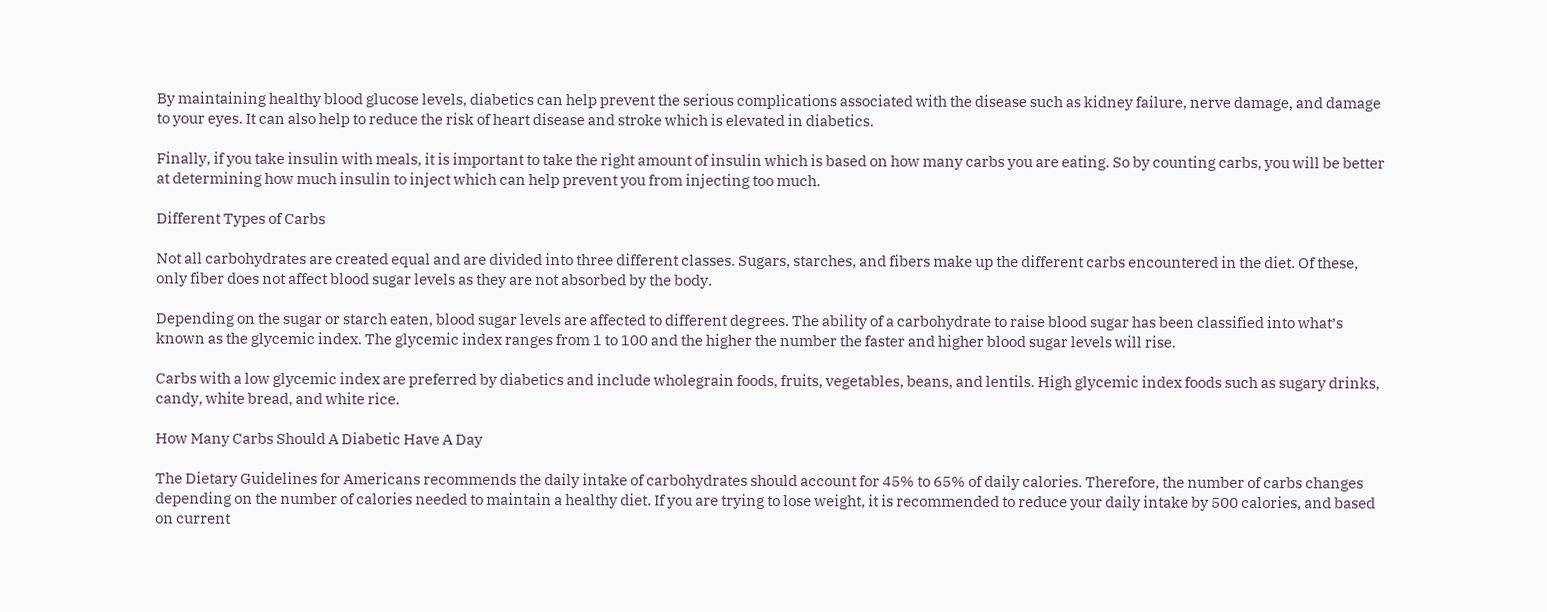By maintaining healthy blood glucose levels, diabetics can help prevent the serious complications associated with the disease such as kidney failure, nerve damage, and damage to your eyes. It can also help to reduce the risk of heart disease and stroke which is elevated in diabetics.

Finally, if you take insulin with meals, it is important to take the right amount of insulin which is based on how many carbs you are eating. So by counting carbs, you will be better at determining how much insulin to inject which can help prevent you from injecting too much.

Different Types of Carbs

Not all carbohydrates are created equal and are divided into three different classes. Sugars, starches, and fibers make up the different carbs encountered in the diet. Of these, only fiber does not affect blood sugar levels as they are not absorbed by the body.

Depending on the sugar or starch eaten, blood sugar levels are affected to different degrees. The ability of a carbohydrate to raise blood sugar has been classified into what’s known as the glycemic index. The glycemic index ranges from 1 to 100 and the higher the number the faster and higher blood sugar levels will rise.

Carbs with a low glycemic index are preferred by diabetics and include wholegrain foods, fruits, vegetables, beans, and lentils. High glycemic index foods such as sugary drinks, candy, white bread, and white rice.

How Many Carbs Should A Diabetic Have A Day

The Dietary Guidelines for Americans recommends the daily intake of carbohydrates should account for 45% to 65% of daily calories. Therefore, the number of carbs changes depending on the number of calories needed to maintain a healthy diet. If you are trying to lose weight, it is recommended to reduce your daily intake by 500 calories, and based on current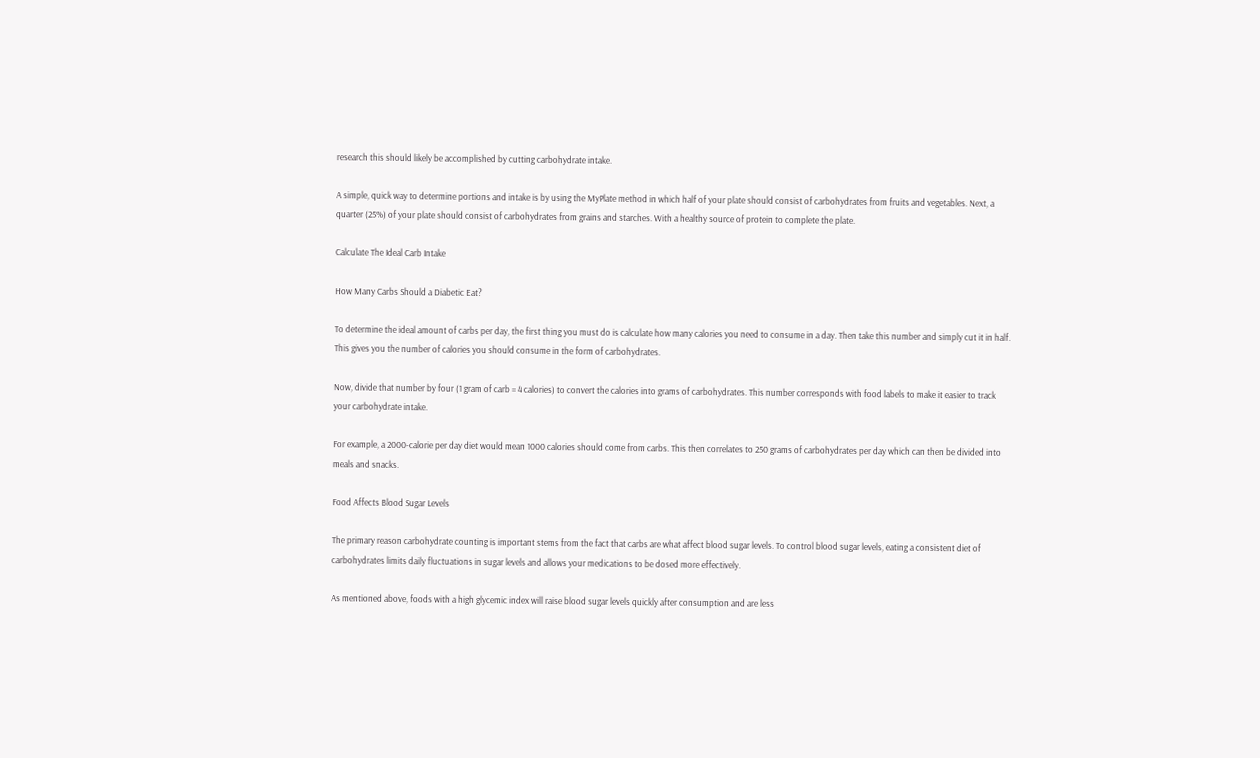research this should likely be accomplished by cutting carbohydrate intake.

A simple, quick way to determine portions and intake is by using the MyPlate method in which half of your plate should consist of carbohydrates from fruits and vegetables. Next, a quarter (25%) of your plate should consist of carbohydrates from grains and starches. With a healthy source of protein to complete the plate.

Calculate The Ideal Carb Intake

How Many Carbs Should a Diabetic Eat?

To determine the ideal amount of carbs per day, the first thing you must do is calculate how many calories you need to consume in a day. Then take this number and simply cut it in half. This gives you the number of calories you should consume in the form of carbohydrates.

Now, divide that number by four (1 gram of carb = 4 calories) to convert the calories into grams of carbohydrates. This number corresponds with food labels to make it easier to track your carbohydrate intake.

For example, a 2000-calorie per day diet would mean 1000 calories should come from carbs. This then correlates to 250 grams of carbohydrates per day which can then be divided into meals and snacks.

Food Affects Blood Sugar Levels

The primary reason carbohydrate counting is important stems from the fact that carbs are what affect blood sugar levels. To control blood sugar levels, eating a consistent diet of carbohydrates limits daily fluctuations in sugar levels and allows your medications to be dosed more effectively.

As mentioned above, foods with a high glycemic index will raise blood sugar levels quickly after consumption and are less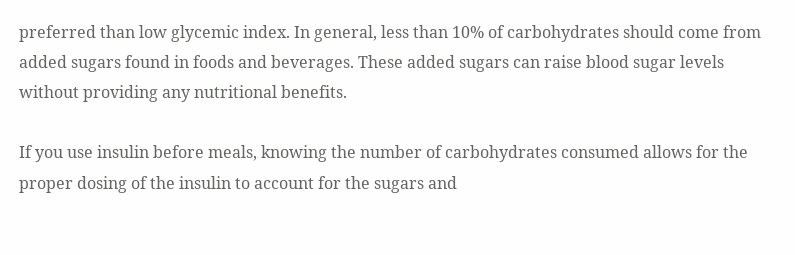preferred than low glycemic index. In general, less than 10% of carbohydrates should come from added sugars found in foods and beverages. These added sugars can raise blood sugar levels without providing any nutritional benefits.

If you use insulin before meals, knowing the number of carbohydrates consumed allows for the proper dosing of the insulin to account for the sugars and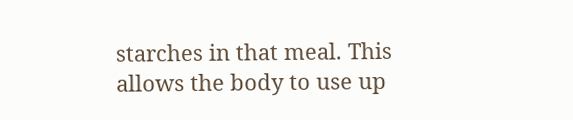starches in that meal. This allows the body to use up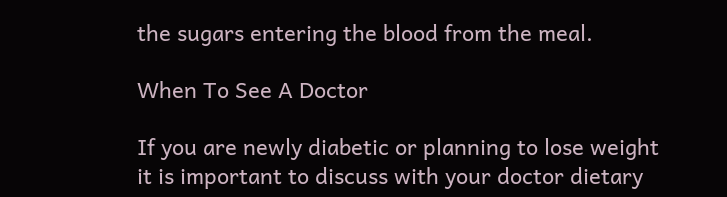the sugars entering the blood from the meal.

When To See A Doctor

If you are newly diabetic or planning to lose weight it is important to discuss with your doctor dietary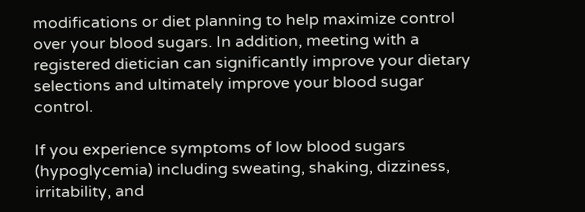modifications or diet planning to help maximize control over your blood sugars. In addition, meeting with a registered dietician can significantly improve your dietary selections and ultimately improve your blood sugar control.

If you experience symptoms of low blood sugars (hypoglycemia) including sweating, shaking, dizziness, irritability, and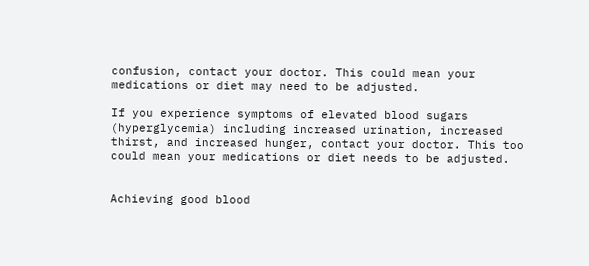confusion, contact your doctor. This could mean your medications or diet may need to be adjusted.

If you experience symptoms of elevated blood sugars (hyperglycemia) including increased urination, increased thirst, and increased hunger, contact your doctor. This too could mean your medications or diet needs to be adjusted.


Achieving good blood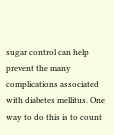sugar control can help prevent the many complications associated with diabetes mellitus. One way to do this is to count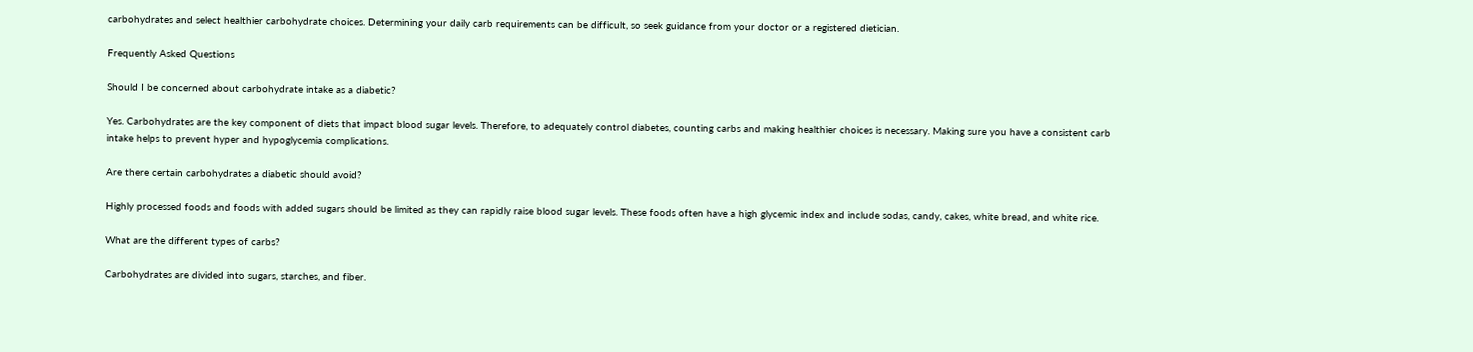carbohydrates and select healthier carbohydrate choices. Determining your daily carb requirements can be difficult, so seek guidance from your doctor or a registered dietician.

Frequently Asked Questions

Should I be concerned about carbohydrate intake as a diabetic?

Yes. Carbohydrates are the key component of diets that impact blood sugar levels. Therefore, to adequately control diabetes, counting carbs and making healthier choices is necessary. Making sure you have a consistent carb intake helps to prevent hyper and hypoglycemia complications.

Are there certain carbohydrates a diabetic should avoid?

Highly processed foods and foods with added sugars should be limited as they can rapidly raise blood sugar levels. These foods often have a high glycemic index and include sodas, candy, cakes, white bread, and white rice.

What are the different types of carbs?

Carbohydrates are divided into sugars, starches, and fiber.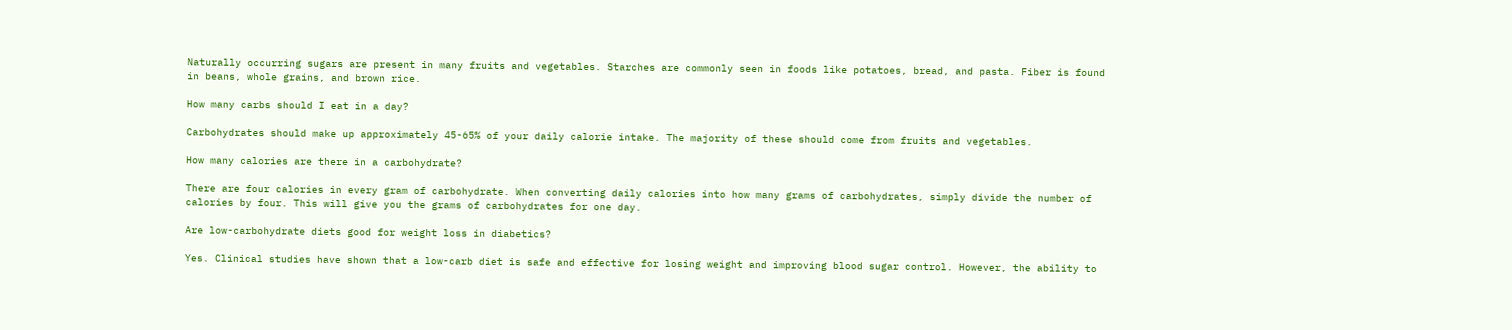Naturally occurring sugars are present in many fruits and vegetables. Starches are commonly seen in foods like potatoes, bread, and pasta. Fiber is found in beans, whole grains, and brown rice.

How many carbs should I eat in a day?

Carbohydrates should make up approximately 45-65% of your daily calorie intake. The majority of these should come from fruits and vegetables.

How many calories are there in a carbohydrate?

There are four calories in every gram of carbohydrate. When converting daily calories into how many grams of carbohydrates, simply divide the number of calories by four. This will give you the grams of carbohydrates for one day.

Are low-carbohydrate diets good for weight loss in diabetics?

Yes. Clinical studies have shown that a low-carb diet is safe and effective for losing weight and improving blood sugar control. However, the ability to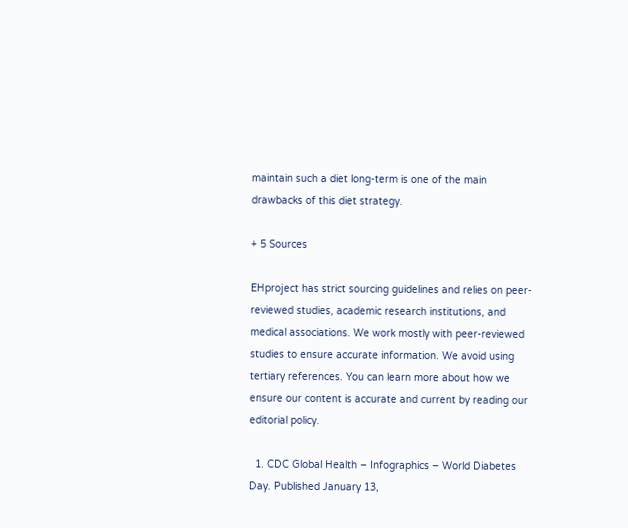maintain such a diet long-term is one of the main drawbacks of this diet strategy.

+ 5 Sources

EHproject has strict sourcing guidelines and relies on peer-reviewed studies, academic research institutions, and medical associations. We work mostly with peer-reviewed studies to ensure accurate information. We avoid using tertiary references. You can learn more about how we ensure our content is accurate and current by reading our editorial policy.

  1. CDC Global Health – Infographics – World Diabetes Day. Published January 13,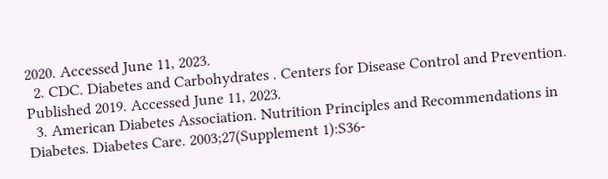2020. Accessed June 11, 2023.
  2. CDC. Diabetes and Carbohydrates . Centers for Disease Control and Prevention. Published 2019. Accessed June 11, 2023.
  3. American Diabetes Association. Nutrition Principles and Recommendations in Diabetes. Diabetes Care. 2003;27(Supplement 1):S36-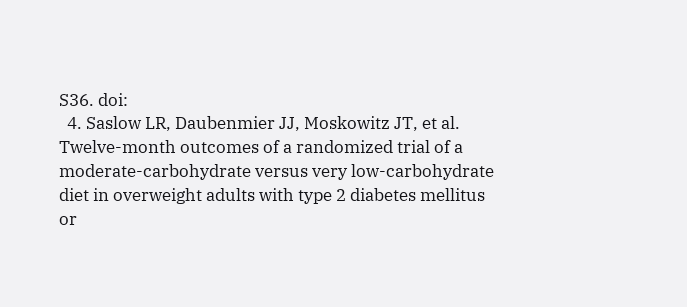S36. doi:
  4. Saslow LR, Daubenmier JJ, Moskowitz JT, et al. Twelve-month outcomes of a randomized trial of a moderate-carbohydrate versus very low-carbohydrate diet in overweight adults with type 2 diabetes mellitus or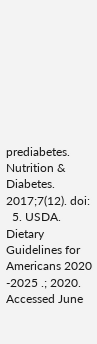prediabetes. Nutrition & Diabetes. 2017;7(12). doi:
  5. USDA. Dietary Guidelines for Americans 2020 -2025 .; 2020. Accessed June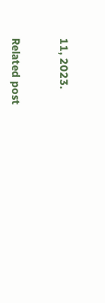11, 2023.


Related post